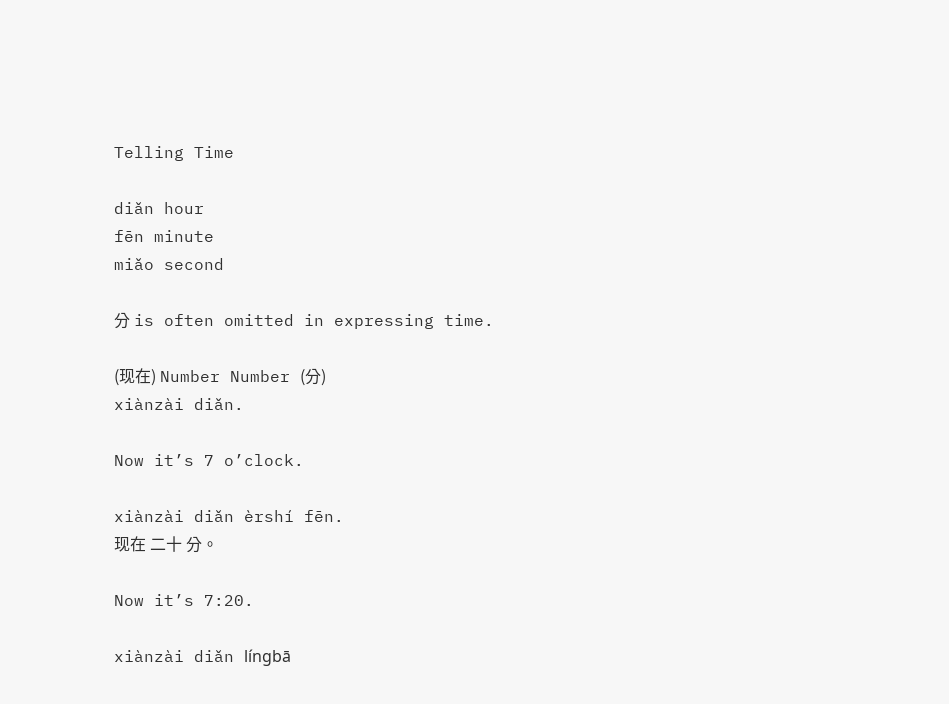Telling Time

diǎn hour
fēn minute
miǎo second

分 is often omitted in expressing time.

(现在) Number Number (分)
xiànzài diǎn.

Now it’s 7 o’clock.

xiànzài diǎn èrshí fēn.
现在 二十 分。

Now it’s 7:20.

xiànzài diǎn línɡbā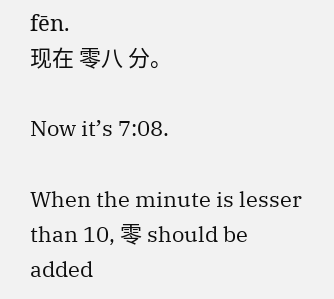fēn.
现在 零八 分。

Now it’s 7:08.

When the minute is lesser than 10, 零 should be added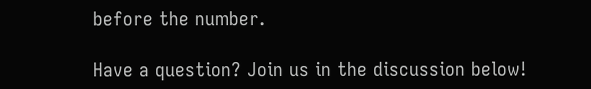before the number.

Have a question? Join us in the discussion below!